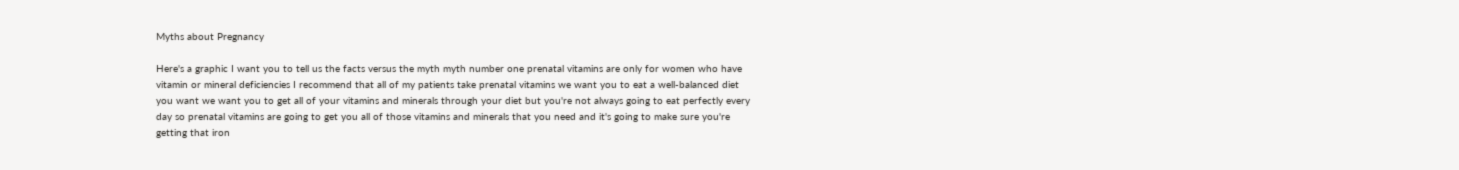Myths about Pregnancy

Here's a graphic I want you to tell us the facts versus the myth myth number one prenatal vitamins are only for women who have vitamin or mineral deficiencies I recommend that all of my patients take prenatal vitamins we want you to eat a well-balanced diet you want we want you to get all of your vitamins and minerals through your diet but you're not always going to eat perfectly every day so prenatal vitamins are going to get you all of those vitamins and minerals that you need and it's going to make sure you're getting that iron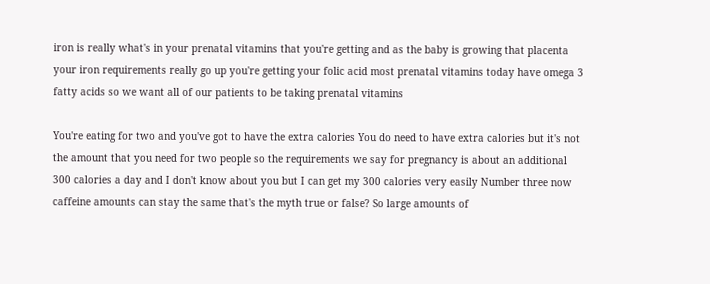iron is really what's in your prenatal vitamins that you're getting and as the baby is growing that placenta your iron requirements really go up you're getting your folic acid most prenatal vitamins today have omega 3 fatty acids so we want all of our patients to be taking prenatal vitamins

You're eating for two and you've got to have the extra calories You do need to have extra calories but it's not the amount that you need for two people so the requirements we say for pregnancy is about an additional 300 calories a day and I don't know about you but I can get my 300 calories very easily Number three now caffeine amounts can stay the same that's the myth true or false? So large amounts of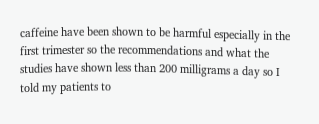caffeine have been shown to be harmful especially in the first trimester so the recommendations and what the studies have shown less than 200 milligrams a day so I told my patients to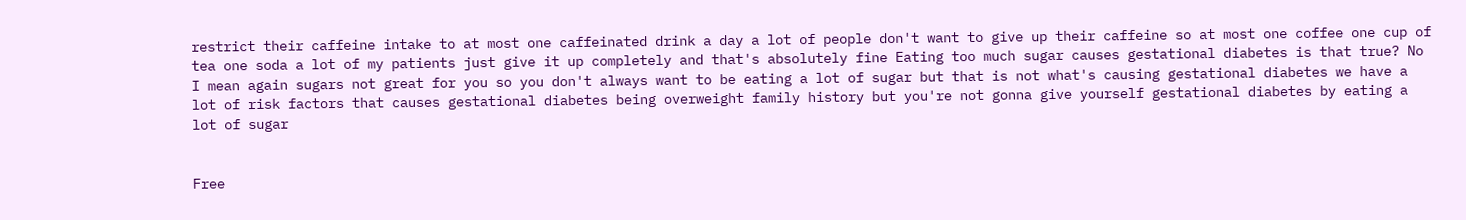restrict their caffeine intake to at most one caffeinated drink a day a lot of people don't want to give up their caffeine so at most one coffee one cup of tea one soda a lot of my patients just give it up completely and that's absolutely fine Eating too much sugar causes gestational diabetes is that true? No I mean again sugars not great for you so you don't always want to be eating a lot of sugar but that is not what's causing gestational diabetes we have a lot of risk factors that causes gestational diabetes being overweight family history but you're not gonna give yourself gestational diabetes by eating a lot of sugar


Free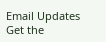Email Updates
Get the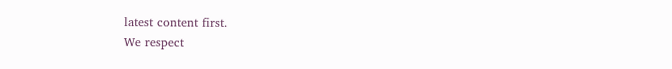latest content first.
We respect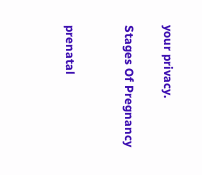your privacy.

Stages Of Pregnancy


prenatal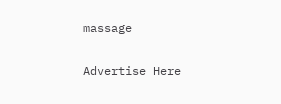massage


Advertise Here